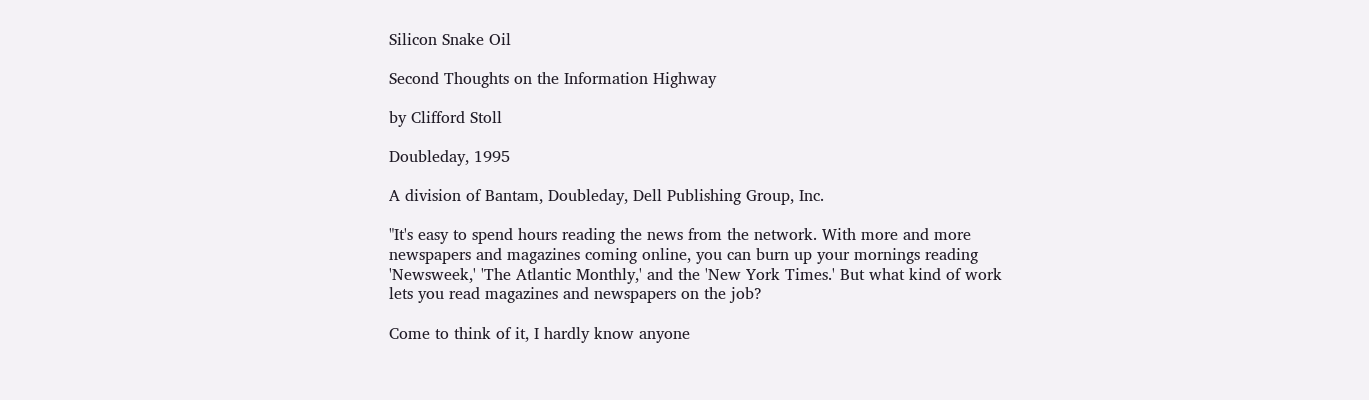Silicon Snake Oil

Second Thoughts on the Information Highway

by Clifford Stoll

Doubleday, 1995

A division of Bantam, Doubleday, Dell Publishing Group, Inc.

"It's easy to spend hours reading the news from the network. With more and more newspapers and magazines coming online, you can burn up your mornings reading 'Newsweek,' 'The Atlantic Monthly,' and the 'New York Times.' But what kind of work lets you read magazines and newspapers on the job?

Come to think of it, I hardly know anyone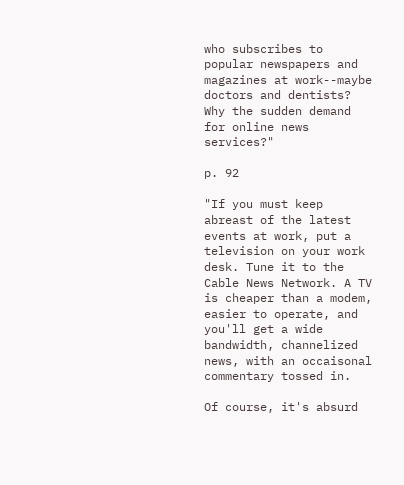who subscribes to popular newspapers and magazines at work--maybe doctors and dentists? Why the sudden demand for online news services?"

p. 92

"If you must keep abreast of the latest events at work, put a television on your work desk. Tune it to the Cable News Network. A TV is cheaper than a modem, easier to operate, and you'll get a wide bandwidth, channelized news, with an occaisonal commentary tossed in.

Of course, it's absurd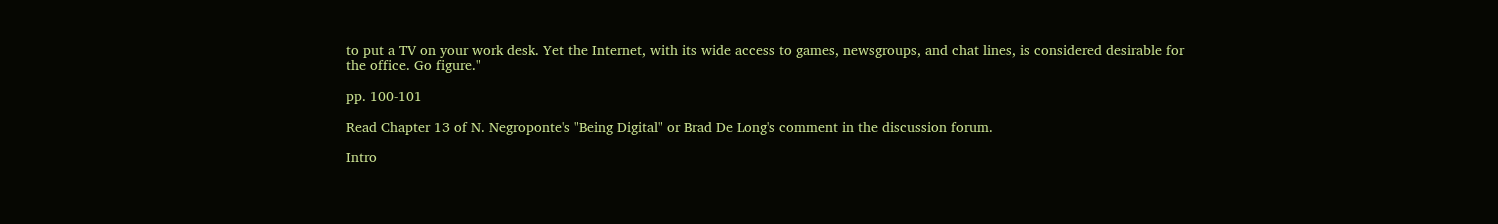to put a TV on your work desk. Yet the Internet, with its wide access to games, newsgroups, and chat lines, is considered desirable for the office. Go figure."

pp. 100-101

Read Chapter 13 of N. Negroponte's "Being Digital" or Brad De Long's comment in the discussion forum.

Intro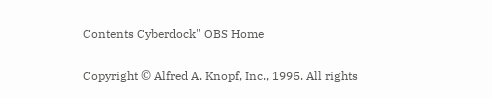Contents Cyberdock" OBS Home

Copyright © Alfred A. Knopf, Inc., 1995. All rights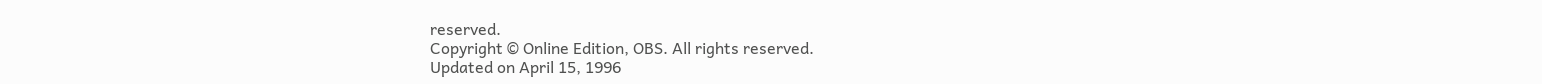reserved.
Copyright © Online Edition, OBS. All rights reserved.
Updated on April 15, 1996